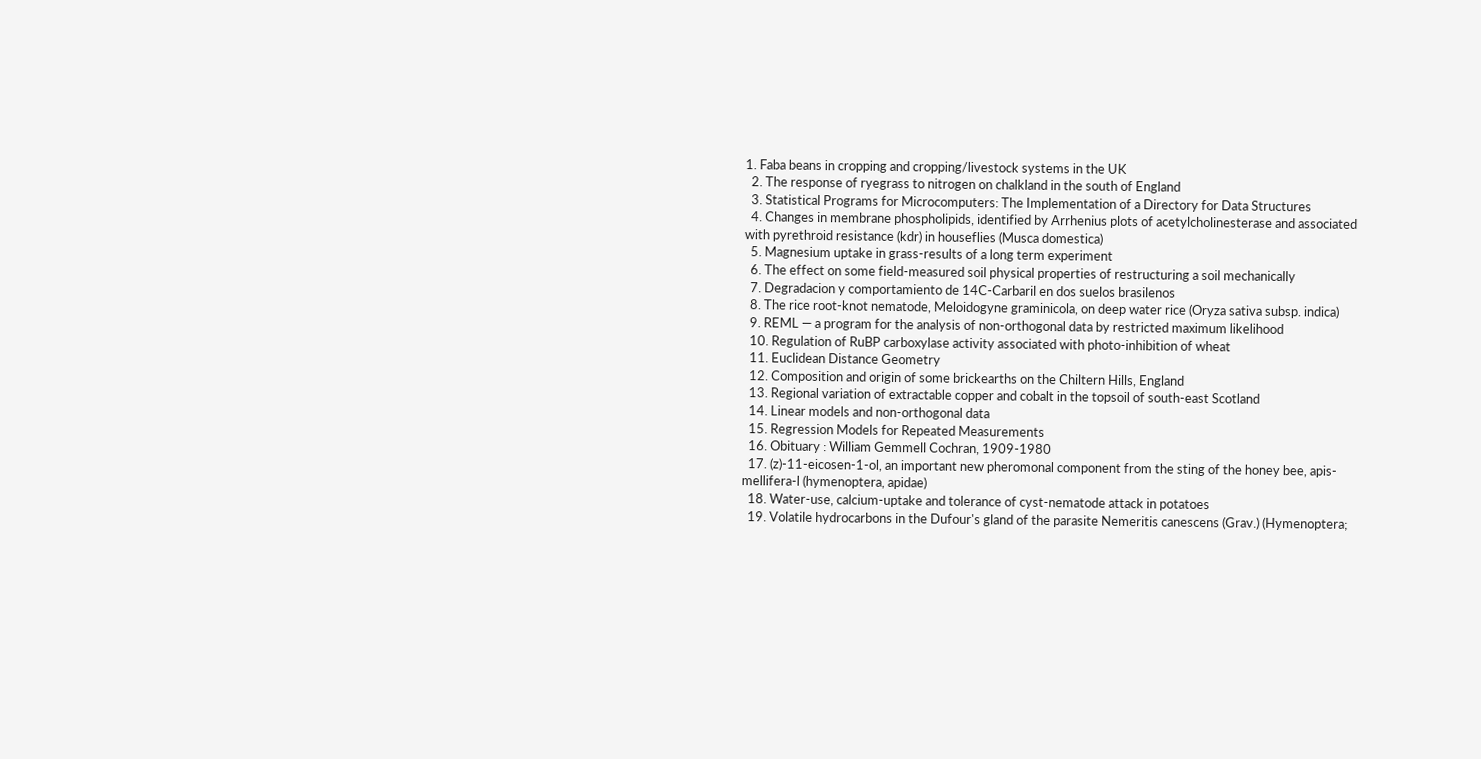1. Faba beans in cropping and cropping/livestock systems in the UK
  2. The response of ryegrass to nitrogen on chalkland in the south of England
  3. Statistical Programs for Microcomputers: The Implementation of a Directory for Data Structures
  4. Changes in membrane phospholipids, identified by Arrhenius plots of acetylcholinesterase and associated with pyrethroid resistance (kdr) in houseflies (Musca domestica)
  5. Magnesium uptake in grass-results of a long term experiment
  6. The effect on some field-measured soil physical properties of restructuring a soil mechanically
  7. Degradacion y comportamiento de 14C-Carbaril en dos suelos brasilenos
  8. The rice root-knot nematode, Meloidogyne graminicola, on deep water rice (Oryza sativa subsp. indica)
  9. REML — a program for the analysis of non-orthogonal data by restricted maximum likelihood
  10. Regulation of RuBP carboxylase activity associated with photo-inhibition of wheat
  11. Euclidean Distance Geometry
  12. Composition and origin of some brickearths on the Chiltern Hills, England
  13. Regional variation of extractable copper and cobalt in the topsoil of south-east Scotland
  14. Linear models and non-orthogonal data
  15. Regression Models for Repeated Measurements
  16. Obituary : William Gemmell Cochran, 1909-1980
  17. (z)-11-eicosen-1-ol, an important new pheromonal component from the sting of the honey bee, apis-mellifera-l (hymenoptera, apidae)
  18. Water-use, calcium-uptake and tolerance of cyst-nematode attack in potatoes
  19. Volatile hydrocarbons in the Dufour's gland of the parasite Nemeritis canescens (Grav.) (Hymenoptera;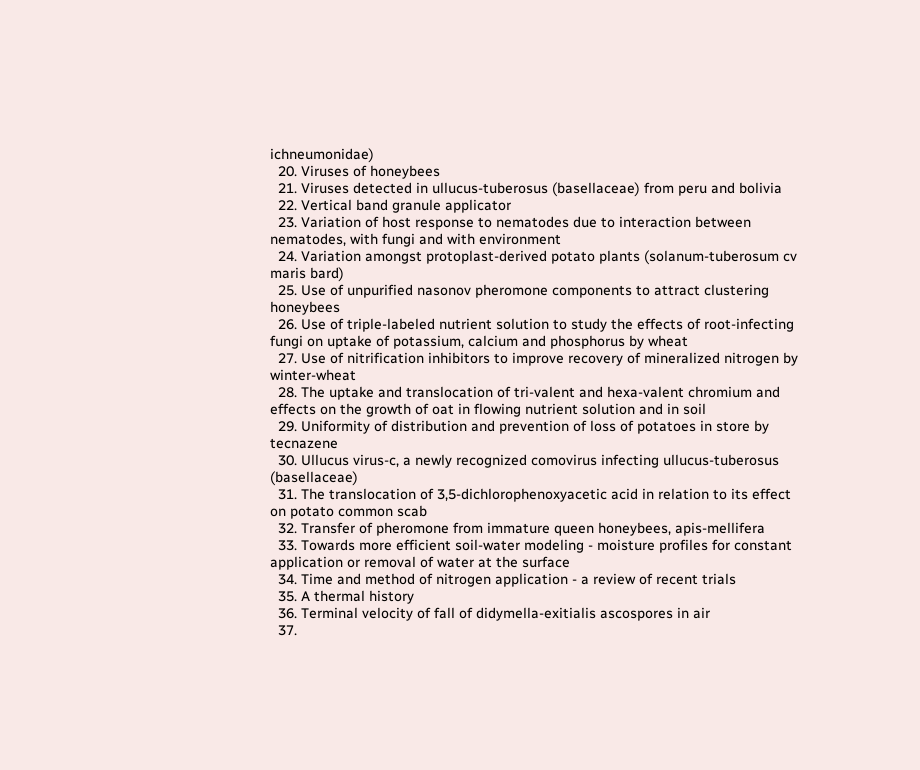ichneumonidae)
  20. Viruses of honeybees
  21. Viruses detected in ullucus-tuberosus (basellaceae) from peru and bolivia
  22. Vertical band granule applicator
  23. Variation of host response to nematodes due to interaction between nematodes, with fungi and with environment
  24. Variation amongst protoplast-derived potato plants (solanum-tuberosum cv maris bard)
  25. Use of unpurified nasonov pheromone components to attract clustering honeybees
  26. Use of triple-labeled nutrient solution to study the effects of root-infecting fungi on uptake of potassium, calcium and phosphorus by wheat
  27. Use of nitrification inhibitors to improve recovery of mineralized nitrogen by winter-wheat
  28. The uptake and translocation of tri-valent and hexa-valent chromium and effects on the growth of oat in flowing nutrient solution and in soil
  29. Uniformity of distribution and prevention of loss of potatoes in store by tecnazene
  30. Ullucus virus-c, a newly recognized comovirus infecting ullucus-tuberosus (basellaceae)
  31. The translocation of 3,5-dichlorophenoxyacetic acid in relation to its effect on potato common scab
  32. Transfer of pheromone from immature queen honeybees, apis-mellifera
  33. Towards more efficient soil-water modeling - moisture profiles for constant application or removal of water at the surface
  34. Time and method of nitrogen application - a review of recent trials
  35. A thermal history
  36. Terminal velocity of fall of didymella-exitialis ascospores in air
  37.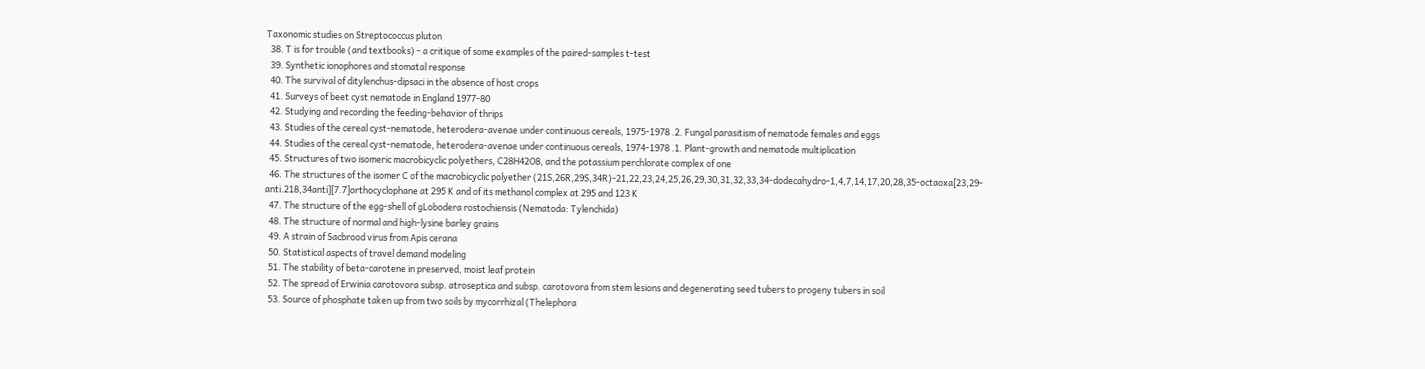Taxonomic studies on Streptococcus pluton
  38. T is for trouble (and textbooks) - a critique of some examples of the paired-samples t-test
  39. Synthetic ionophores and stomatal response
  40. The survival of ditylenchus-dipsaci in the absence of host crops
  41. Surveys of beet cyst nematode in England 1977-80
  42. Studying and recording the feeding-behavior of thrips
  43. Studies of the cereal cyst-nematode, heterodera-avenae under continuous cereals, 1975-1978 .2. Fungal parasitism of nematode females and eggs
  44. Studies of the cereal cyst-nematode, heterodera-avenae under continuous cereals, 1974-1978 .1. Plant-growth and nematode multiplication
  45. Structures of two isomeric macrobicyclic polyethers, C28H42O8, and the potassium perchlorate complex of one
  46. The structures of the isomer C of the macrobicyclic polyether (21S,26R,29S,34R)-21,22,23,24,25,26,29,30,31,32,33,34-dodecahydro-1,4,7,14,17,20,28,35-octaoxa[23,29-anti.218,34anti][7.7]orthocyclophane at 295 K and of its methanol complex at 295 and 123 K
  47. The structure of the egg-shell of gLobodera rostochiensis (Nematoda: Tylenchida)
  48. The structure of normal and high-lysine barley grains
  49. A strain of Sacbrood virus from Apis cerana
  50. Statistical aspects of travel demand modeling
  51. The stability of beta-carotene in preserved, moist leaf protein
  52. The spread of Erwinia carotovora subsp. atroseptica and subsp. carotovora from stem lesions and degenerating seed tubers to progeny tubers in soil
  53. Source of phosphate taken up from two soils by mycorrhizal (Thelephora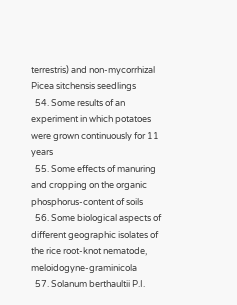terrestris) and non-mycorrhizal Picea sitchensis seedlings
  54. Some results of an experiment in which potatoes were grown continuously for 11 years
  55. Some effects of manuring and cropping on the organic phosphorus-content of soils
  56. Some biological aspects of different geographic isolates of the rice root-knot nematode, meloidogyne-graminicola
  57. Solanum berthaultii P.I.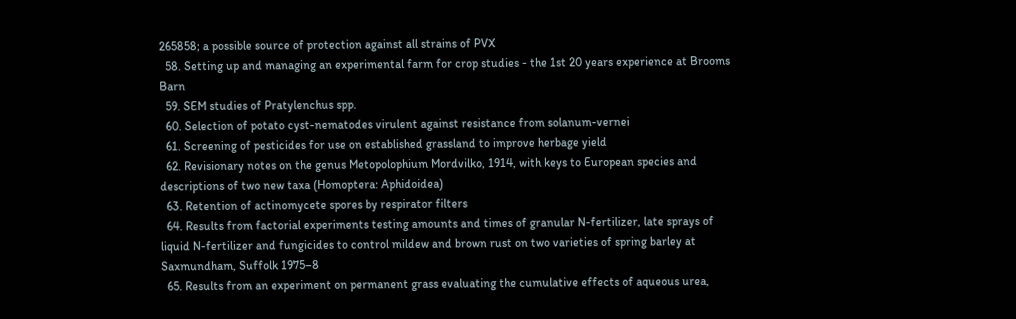265858; a possible source of protection against all strains of PVX
  58. Setting up and managing an experimental farm for crop studies - the 1st 20 years experience at Brooms Barn
  59. SEM studies of Pratylenchus spp.
  60. Selection of potato cyst-nematodes virulent against resistance from solanum-vernei
  61. Screening of pesticides for use on established grassland to improve herbage yield
  62. Revisionary notes on the genus Metopolophium Mordvilko, 1914, with keys to European species and descriptions of two new taxa (Homoptera: Aphidoidea)
  63. Retention of actinomycete spores by respirator filters
  64. Results from factorial experiments testing amounts and times of granular N-fertilizer, late sprays of liquid N-fertilizer and fungicides to control mildew and brown rust on two varieties of spring barley at Saxmundham, Suffolk 1975–8
  65. Results from an experiment on permanent grass evaluating the cumulative effects of aqueous urea,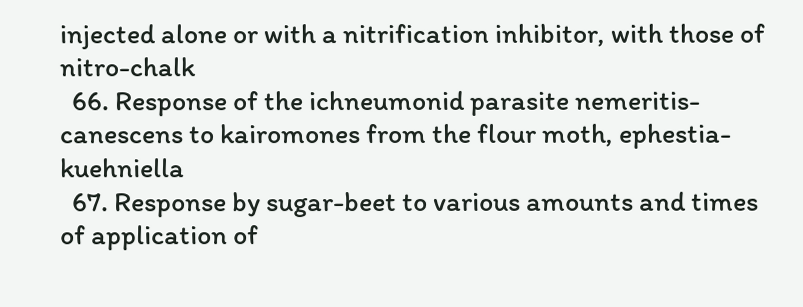injected alone or with a nitrification inhibitor, with those of nitro-chalk
  66. Response of the ichneumonid parasite nemeritis-canescens to kairomones from the flour moth, ephestia-kuehniella
  67. Response by sugar-beet to various amounts and times of application of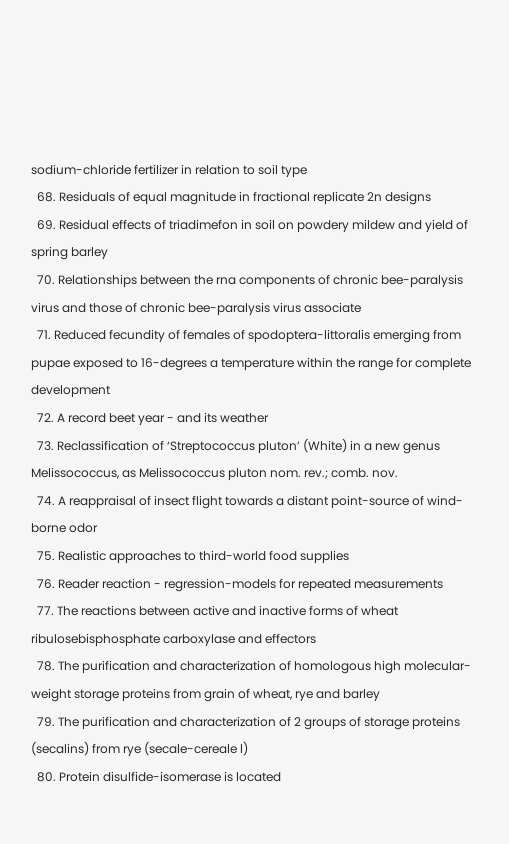sodium-chloride fertilizer in relation to soil type
  68. Residuals of equal magnitude in fractional replicate 2n designs
  69. Residual effects of triadimefon in soil on powdery mildew and yield of spring barley
  70. Relationships between the rna components of chronic bee-paralysis virus and those of chronic bee-paralysis virus associate
  71. Reduced fecundity of females of spodoptera-littoralis emerging from pupae exposed to 16-degrees a temperature within the range for complete development
  72. A record beet year - and its weather
  73. Reclassification of ‘Streptococcus pluton’ (White) in a new genus Melissococcus, as Melissococcus pluton nom. rev.; comb. nov.
  74. A reappraisal of insect flight towards a distant point-source of wind-borne odor
  75. Realistic approaches to third-world food supplies
  76. Reader reaction - regression-models for repeated measurements
  77. The reactions between active and inactive forms of wheat ribulosebisphosphate carboxylase and effectors
  78. The purification and characterization of homologous high molecular-weight storage proteins from grain of wheat, rye and barley
  79. The purification and characterization of 2 groups of storage proteins (secalins) from rye (secale-cereale l)
  80. Protein disulfide-isomerase is located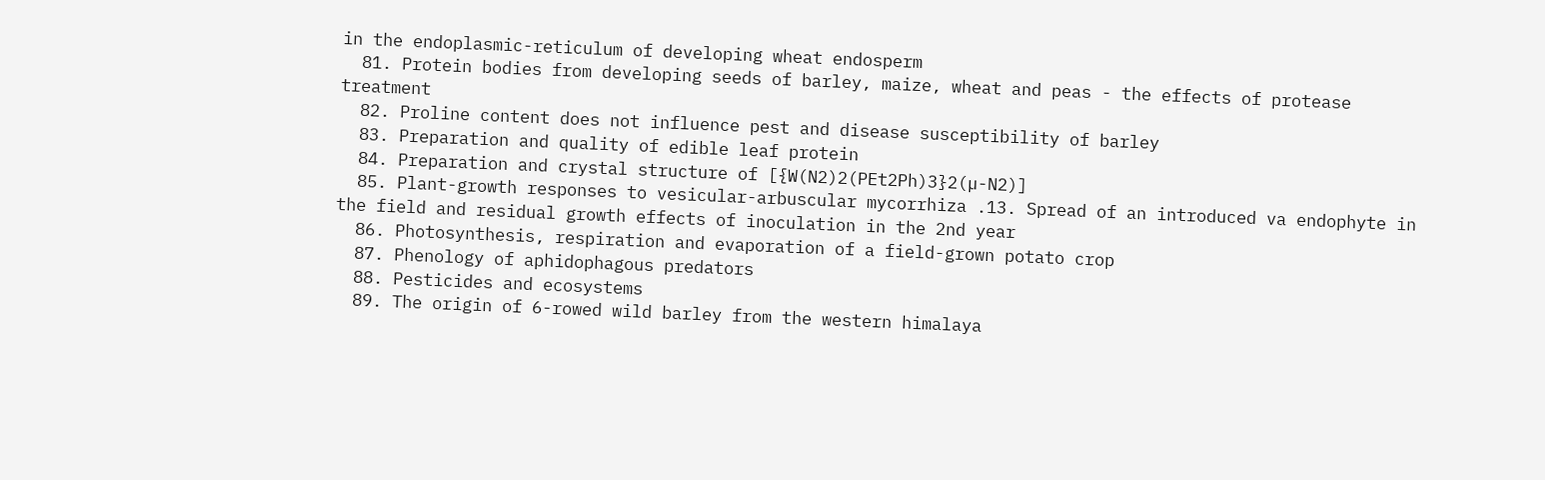in the endoplasmic-reticulum of developing wheat endosperm
  81. Protein bodies from developing seeds of barley, maize, wheat and peas - the effects of protease treatment
  82. Proline content does not influence pest and disease susceptibility of barley
  83. Preparation and quality of edible leaf protein
  84. Preparation and crystal structure of [{W(N2)2(PEt2Ph)3}2(µ-N2)]
  85. Plant-growth responses to vesicular-arbuscular mycorrhiza .13. Spread of an introduced va endophyte in the field and residual growth effects of inoculation in the 2nd year
  86. Photosynthesis, respiration and evaporation of a field-grown potato crop
  87. Phenology of aphidophagous predators
  88. Pesticides and ecosystems
  89. The origin of 6-rowed wild barley from the western himalaya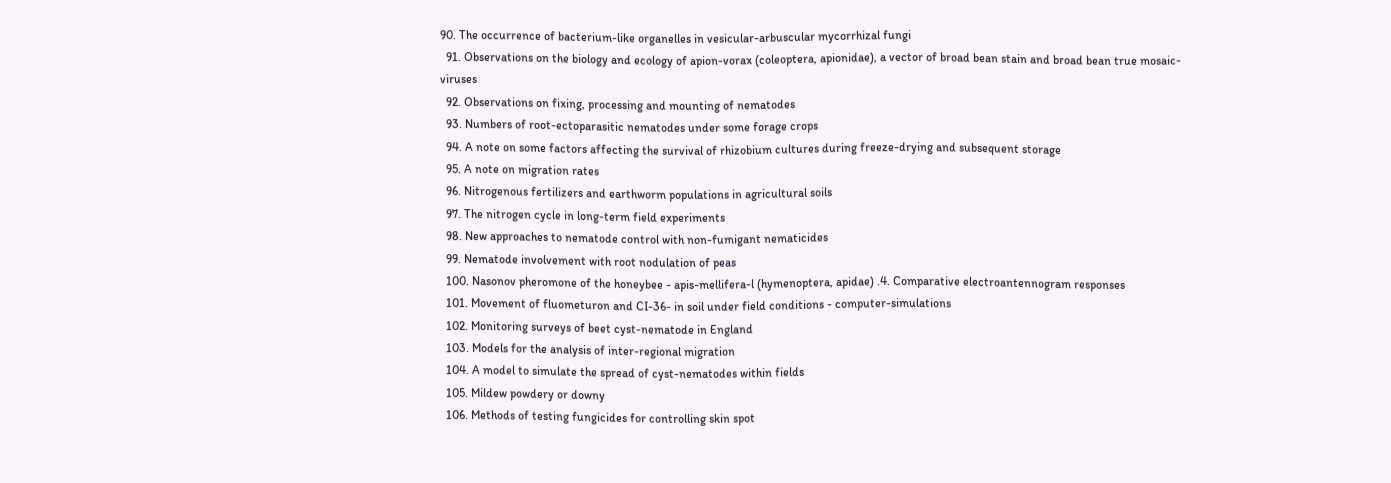90. The occurrence of bacterium-like organelles in vesicular-arbuscular mycorrhizal fungi
  91. Observations on the biology and ecology of apion-vorax (coleoptera, apionidae), a vector of broad bean stain and broad bean true mosaic-viruses
  92. Observations on fixing, processing and mounting of nematodes
  93. Numbers of root-ectoparasitic nematodes under some forage crops
  94. A note on some factors affecting the survival of rhizobium cultures during freeze-drying and subsequent storage
  95. A note on migration rates
  96. Nitrogenous fertilizers and earthworm populations in agricultural soils
  97. The nitrogen cycle in long-term field experiments
  98. New approaches to nematode control with non-fumigant nematicides
  99. Nematode involvement with root nodulation of peas
  100. Nasonov pheromone of the honeybee - apis-mellifera-l (hymenoptera, apidae) .4. Comparative electroantennogram responses
  101. Movement of fluometuron and CI-36- in soil under field conditions - computer-simulations
  102. Monitoring surveys of beet cyst-nematode in England
  103. Models for the analysis of inter-regional migration
  104. A model to simulate the spread of cyst-nematodes within fields
  105. Mildew powdery or downy
  106. Methods of testing fungicides for controlling skin spot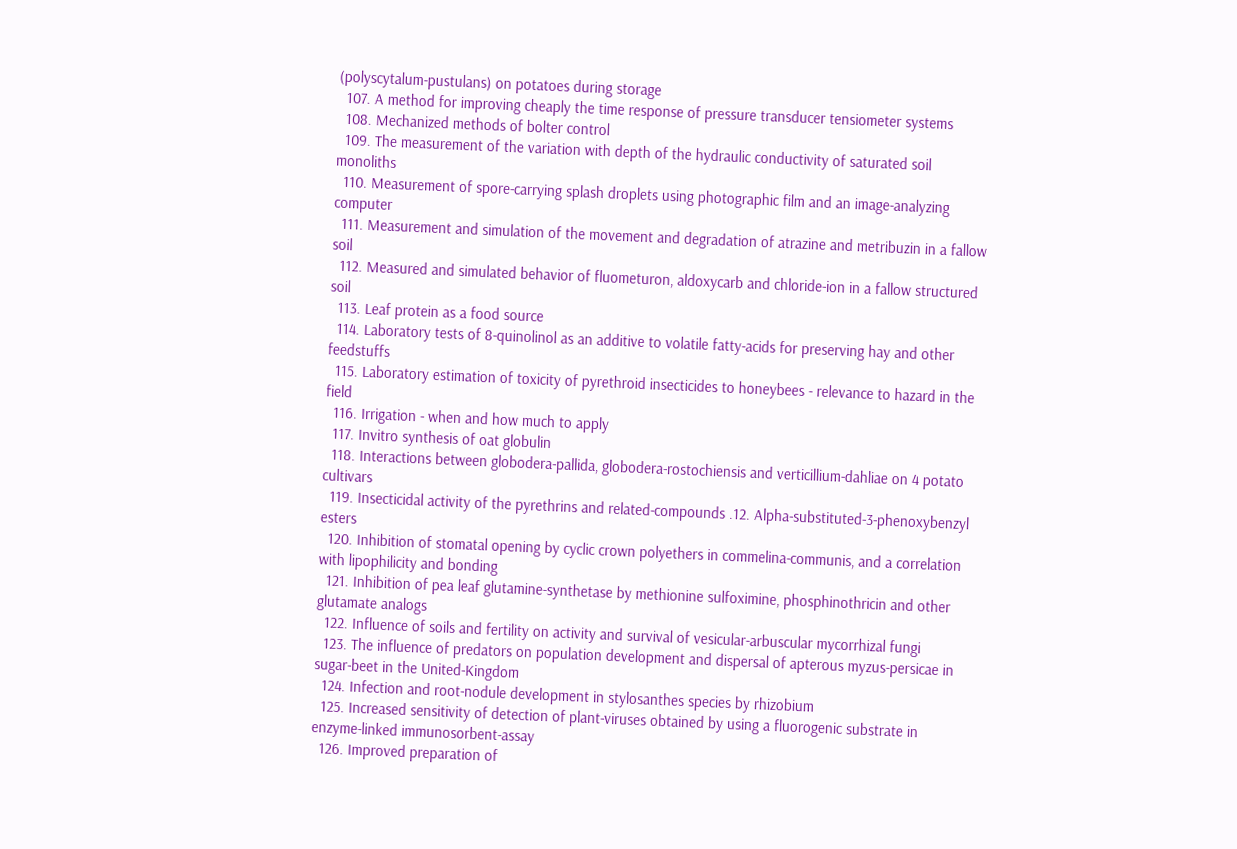(polyscytalum-pustulans) on potatoes during storage
  107. A method for improving cheaply the time response of pressure transducer tensiometer systems
  108. Mechanized methods of bolter control
  109. The measurement of the variation with depth of the hydraulic conductivity of saturated soil monoliths
  110. Measurement of spore-carrying splash droplets using photographic film and an image-analyzing computer
  111. Measurement and simulation of the movement and degradation of atrazine and metribuzin in a fallow soil
  112. Measured and simulated behavior of fluometuron, aldoxycarb and chloride-ion in a fallow structured soil
  113. Leaf protein as a food source
  114. Laboratory tests of 8-quinolinol as an additive to volatile fatty-acids for preserving hay and other feedstuffs
  115. Laboratory estimation of toxicity of pyrethroid insecticides to honeybees - relevance to hazard in the field
  116. Irrigation - when and how much to apply
  117. Invitro synthesis of oat globulin
  118. Interactions between globodera-pallida, globodera-rostochiensis and verticillium-dahliae on 4 potato cultivars
  119. Insecticidal activity of the pyrethrins and related-compounds .12. Alpha-substituted-3-phenoxybenzyl esters
  120. Inhibition of stomatal opening by cyclic crown polyethers in commelina-communis, and a correlation with lipophilicity and bonding
  121. Inhibition of pea leaf glutamine-synthetase by methionine sulfoximine, phosphinothricin and other glutamate analogs
  122. Influence of soils and fertility on activity and survival of vesicular-arbuscular mycorrhizal fungi
  123. The influence of predators on population development and dispersal of apterous myzus-persicae in sugar-beet in the United-Kingdom
  124. Infection and root-nodule development in stylosanthes species by rhizobium
  125. Increased sensitivity of detection of plant-viruses obtained by using a fluorogenic substrate in enzyme-linked immunosorbent-assay
  126. Improved preparation of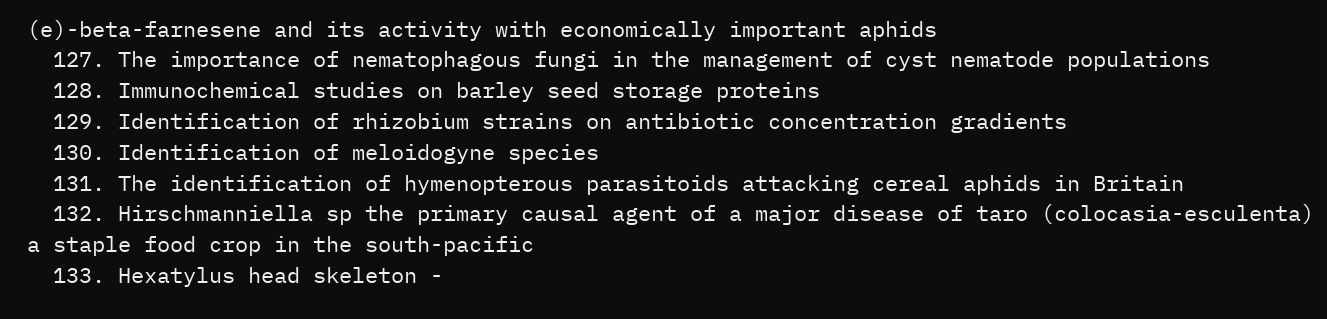(e)-beta-farnesene and its activity with economically important aphids
  127. The importance of nematophagous fungi in the management of cyst nematode populations
  128. Immunochemical studies on barley seed storage proteins
  129. Identification of rhizobium strains on antibiotic concentration gradients
  130. Identification of meloidogyne species
  131. The identification of hymenopterous parasitoids attacking cereal aphids in Britain
  132. Hirschmanniella sp the primary causal agent of a major disease of taro (colocasia-esculenta) a staple food crop in the south-pacific
  133. Hexatylus head skeleton -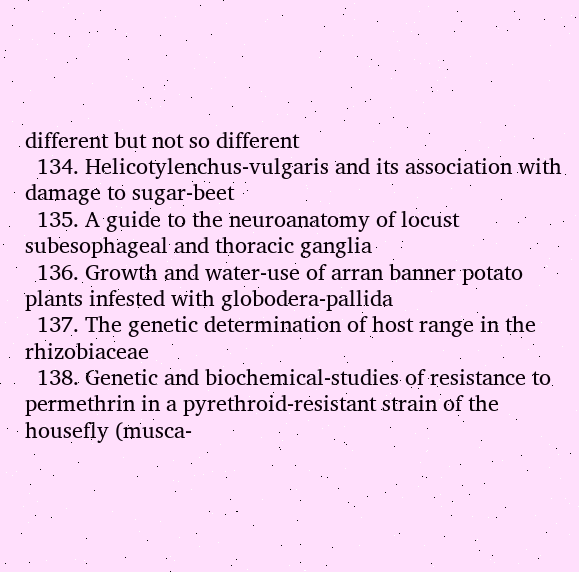different but not so different
  134. Helicotylenchus-vulgaris and its association with damage to sugar-beet
  135. A guide to the neuroanatomy of locust subesophageal and thoracic ganglia
  136. Growth and water-use of arran banner potato plants infested with globodera-pallida
  137. The genetic determination of host range in the rhizobiaceae
  138. Genetic and biochemical-studies of resistance to permethrin in a pyrethroid-resistant strain of the housefly (musca-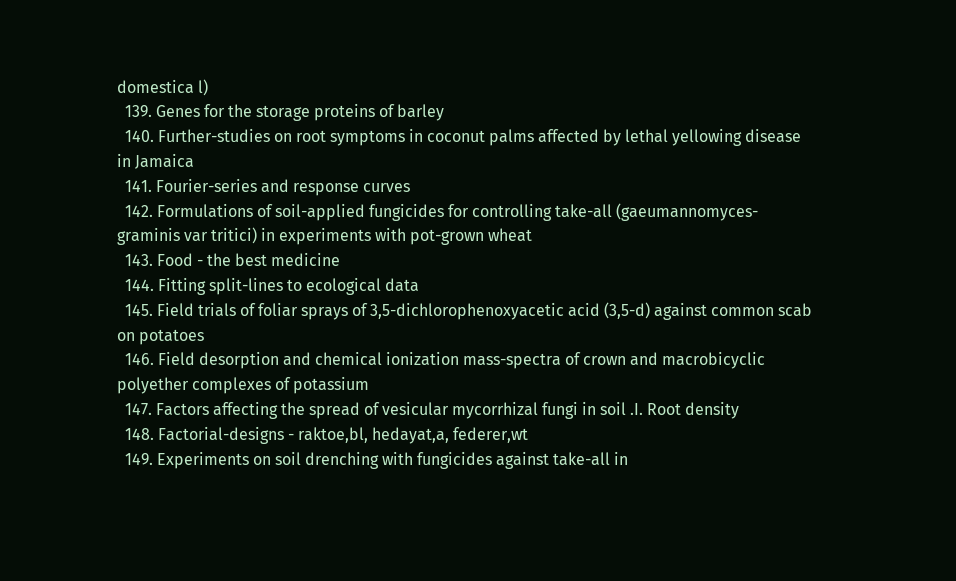domestica l)
  139. Genes for the storage proteins of barley
  140. Further-studies on root symptoms in coconut palms affected by lethal yellowing disease in Jamaica
  141. Fourier-series and response curves
  142. Formulations of soil-applied fungicides for controlling take-all (gaeumannomyces-graminis var tritici) in experiments with pot-grown wheat
  143. Food - the best medicine
  144. Fitting split-lines to ecological data
  145. Field trials of foliar sprays of 3,5-dichlorophenoxyacetic acid (3,5-d) against common scab on potatoes
  146. Field desorption and chemical ionization mass-spectra of crown and macrobicyclic polyether complexes of potassium
  147. Factors affecting the spread of vesicular mycorrhizal fungi in soil .I. Root density
  148. Factorial-designs - raktoe,bl, hedayat,a, federer,wt
  149. Experiments on soil drenching with fungicides against take-all in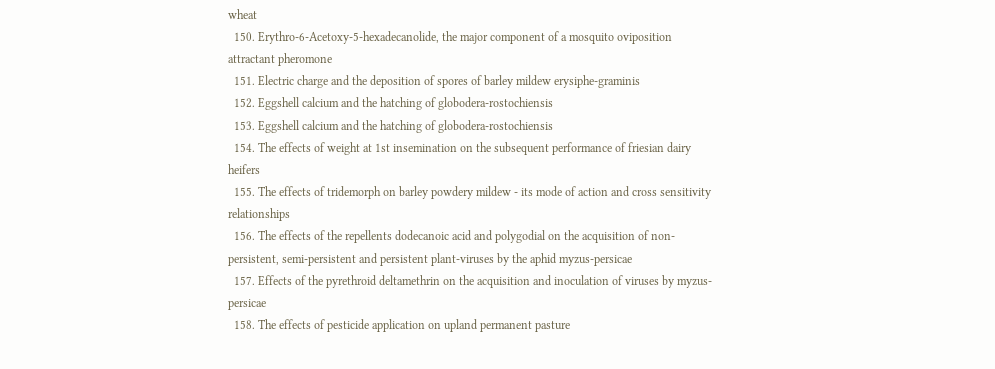wheat
  150. Erythro-6-Acetoxy-5-hexadecanolide, the major component of a mosquito oviposition attractant pheromone
  151. Electric charge and the deposition of spores of barley mildew erysiphe-graminis
  152. Eggshell calcium and the hatching of globodera-rostochiensis
  153. Eggshell calcium and the hatching of globodera-rostochiensis
  154. The effects of weight at 1st insemination on the subsequent performance of friesian dairy heifers
  155. The effects of tridemorph on barley powdery mildew - its mode of action and cross sensitivity relationships
  156. The effects of the repellents dodecanoic acid and polygodial on the acquisition of non-persistent, semi-persistent and persistent plant-viruses by the aphid myzus-persicae
  157. Effects of the pyrethroid deltamethrin on the acquisition and inoculation of viruses by myzus-persicae
  158. The effects of pesticide application on upland permanent pasture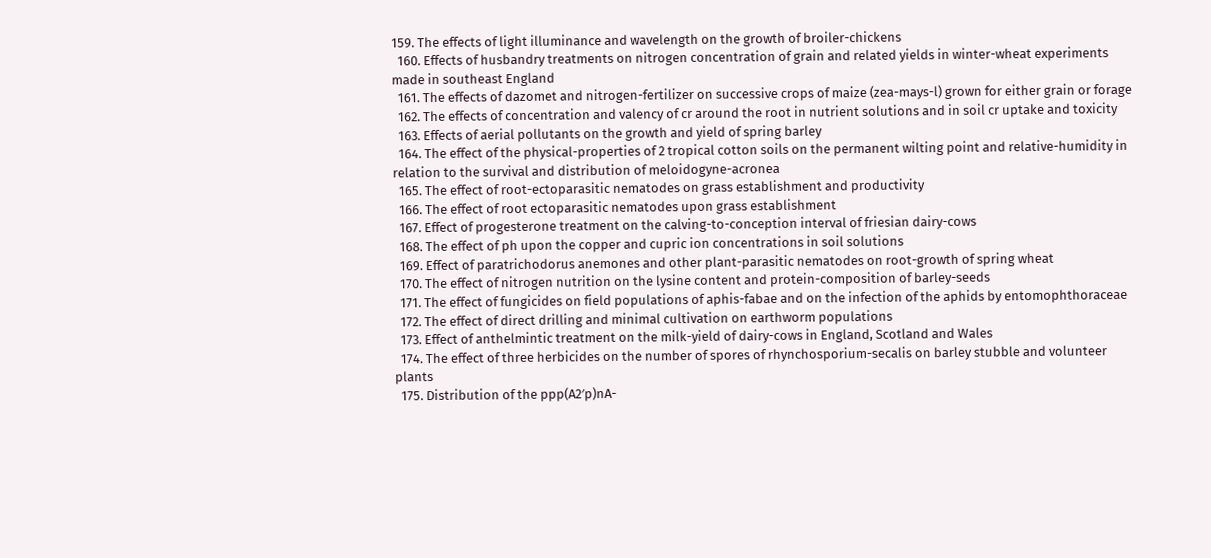159. The effects of light illuminance and wavelength on the growth of broiler-chickens
  160. Effects of husbandry treatments on nitrogen concentration of grain and related yields in winter-wheat experiments made in southeast England
  161. The effects of dazomet and nitrogen-fertilizer on successive crops of maize (zea-mays-l) grown for either grain or forage
  162. The effects of concentration and valency of cr around the root in nutrient solutions and in soil cr uptake and toxicity
  163. Effects of aerial pollutants on the growth and yield of spring barley
  164. The effect of the physical-properties of 2 tropical cotton soils on the permanent wilting point and relative-humidity in relation to the survival and distribution of meloidogyne-acronea
  165. The effect of root-ectoparasitic nematodes on grass establishment and productivity
  166. The effect of root ectoparasitic nematodes upon grass establishment
  167. Effect of progesterone treatment on the calving-to-conception interval of friesian dairy-cows
  168. The effect of ph upon the copper and cupric ion concentrations in soil solutions
  169. Effect of paratrichodorus anemones and other plant-parasitic nematodes on root-growth of spring wheat
  170. The effect of nitrogen nutrition on the lysine content and protein-composition of barley-seeds
  171. The effect of fungicides on field populations of aphis-fabae and on the infection of the aphids by entomophthoraceae
  172. The effect of direct drilling and minimal cultivation on earthworm populations
  173. Effect of anthelmintic treatment on the milk-yield of dairy-cows in England, Scotland and Wales
  174. The effect of three herbicides on the number of spores of rhynchosporium-secalis on barley stubble and volunteer plants
  175. Distribution of the ppp(A2′p)nA-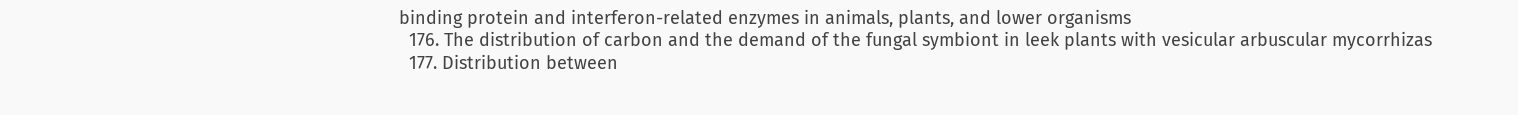binding protein and interferon-related enzymes in animals, plants, and lower organisms
  176. The distribution of carbon and the demand of the fungal symbiont in leek plants with vesicular arbuscular mycorrhizas
  177. Distribution between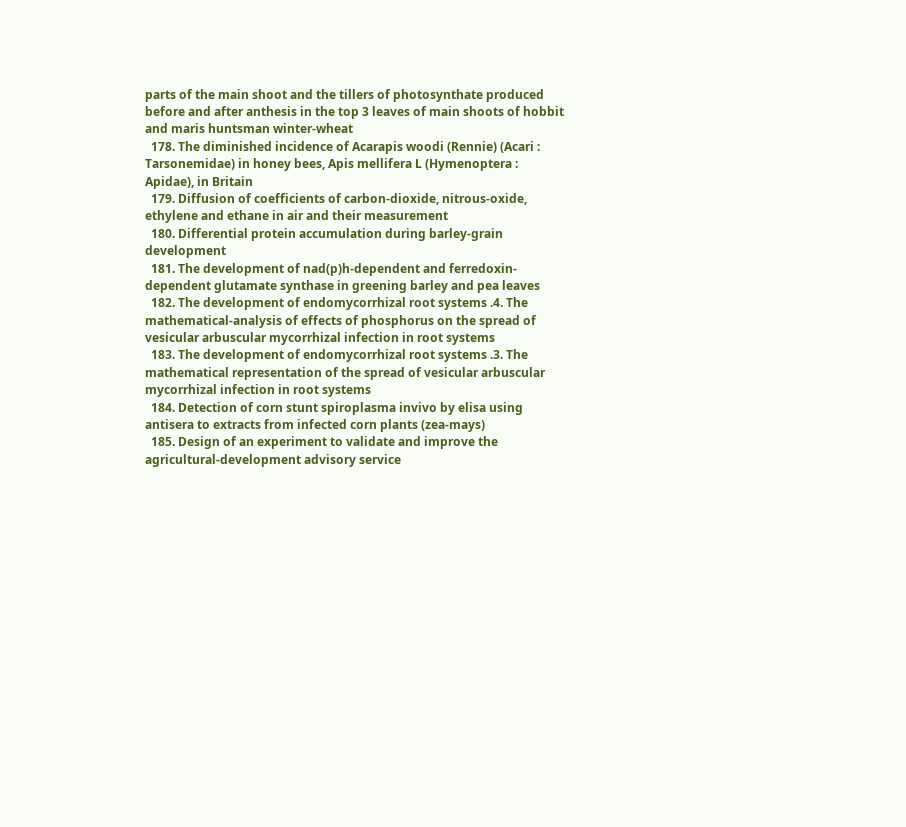parts of the main shoot and the tillers of photosynthate produced before and after anthesis in the top 3 leaves of main shoots of hobbit and maris huntsman winter-wheat
  178. The diminished incidence of Acarapis woodi (Rennie) (Acari : Tarsonemidae) in honey bees, Apis mellifera L (Hymenoptera : Apidae), in Britain
  179. Diffusion of coefficients of carbon-dioxide, nitrous-oxide, ethylene and ethane in air and their measurement
  180. Differential protein accumulation during barley-grain development
  181. The development of nad(p)h-dependent and ferredoxin-dependent glutamate synthase in greening barley and pea leaves
  182. The development of endomycorrhizal root systems .4. The mathematical-analysis of effects of phosphorus on the spread of vesicular arbuscular mycorrhizal infection in root systems
  183. The development of endomycorrhizal root systems .3. The mathematical representation of the spread of vesicular arbuscular mycorrhizal infection in root systems
  184. Detection of corn stunt spiroplasma invivo by elisa using antisera to extracts from infected corn plants (zea-mays)
  185. Design of an experiment to validate and improve the agricultural-development advisory service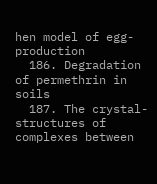hen model of egg-production
  186. Degradation of permethrin in soils
  187. The crystal-structures of complexes between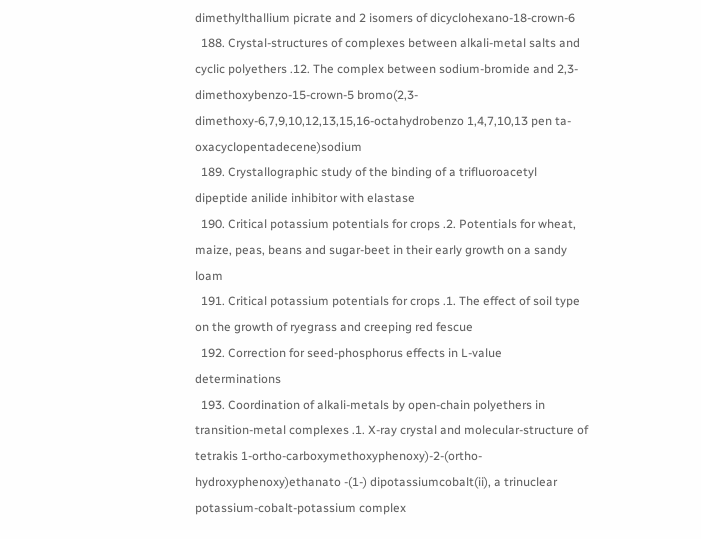dimethylthallium picrate and 2 isomers of dicyclohexano-18-crown-6
  188. Crystal-structures of complexes between alkali-metal salts and cyclic polyethers .12. The complex between sodium-bromide and 2,3-dimethoxybenzo-15-crown-5 bromo(2,3-dimethoxy-6,7,9,10,12,13,15,16-octahydrobenzo 1,4,7,10,13 pen ta-oxacyclopentadecene)sodium
  189. Crystallographic study of the binding of a trifluoroacetyl dipeptide anilide inhibitor with elastase
  190. Critical potassium potentials for crops .2. Potentials for wheat, maize, peas, beans and sugar-beet in their early growth on a sandy loam
  191. Critical potassium potentials for crops .1. The effect of soil type on the growth of ryegrass and creeping red fescue
  192. Correction for seed‐phosphorus effects in L‐value determinations
  193. Coordination of alkali-metals by open-chain polyethers in transition-metal complexes .1. X-ray crystal and molecular-structure of tetrakis 1-ortho-carboxymethoxyphenoxy)-2-(ortho-hydroxyphenoxy)ethanato -(1-) dipotassiumcobalt(ii), a trinuclear potassium-cobalt-potassium complex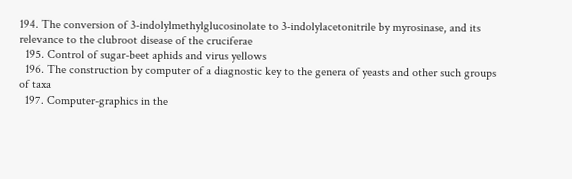194. The conversion of 3-indolylmethylglucosinolate to 3-indolylacetonitrile by myrosinase, and its relevance to the clubroot disease of the cruciferae
  195. Control of sugar-beet aphids and virus yellows
  196. The construction by computer of a diagnostic key to the genera of yeasts and other such groups of taxa
  197. Computer-graphics in the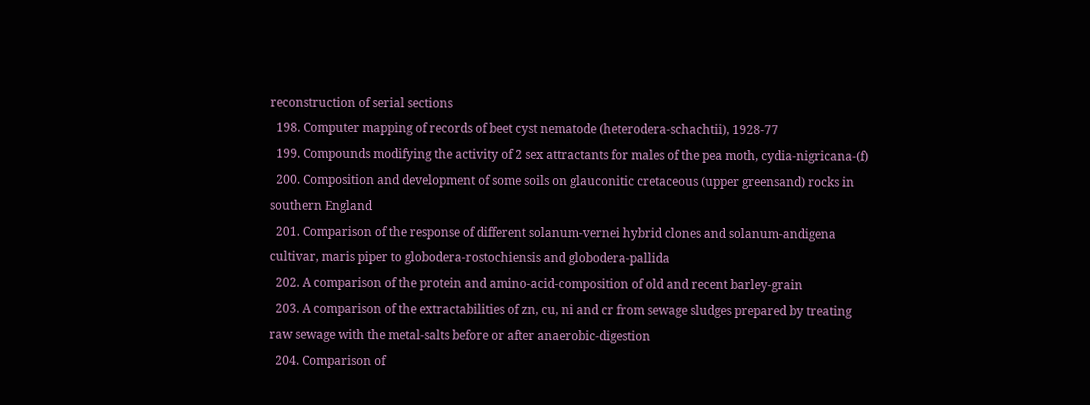reconstruction of serial sections
  198. Computer mapping of records of beet cyst nematode (heterodera-schachtii), 1928-77
  199. Compounds modifying the activity of 2 sex attractants for males of the pea moth, cydia-nigricana-(f)
  200. Composition and development of some soils on glauconitic cretaceous (upper greensand) rocks in southern England
  201. Comparison of the response of different solanum-vernei hybrid clones and solanum-andigena cultivar, maris piper to globodera-rostochiensis and globodera-pallida
  202. A comparison of the protein and amino-acid-composition of old and recent barley-grain
  203. A comparison of the extractabilities of zn, cu, ni and cr from sewage sludges prepared by treating raw sewage with the metal-salts before or after anaerobic-digestion
  204. Comparison of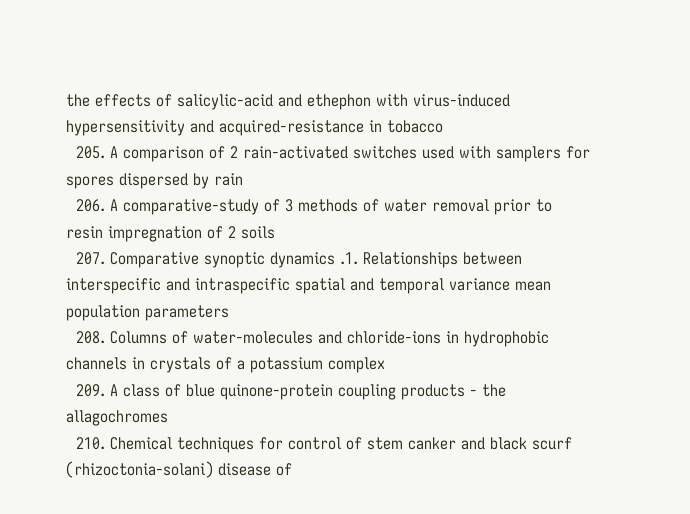the effects of salicylic-acid and ethephon with virus-induced hypersensitivity and acquired-resistance in tobacco
  205. A comparison of 2 rain-activated switches used with samplers for spores dispersed by rain
  206. A comparative-study of 3 methods of water removal prior to resin impregnation of 2 soils
  207. Comparative synoptic dynamics .1. Relationships between interspecific and intraspecific spatial and temporal variance mean population parameters
  208. Columns of water-molecules and chloride-ions in hydrophobic channels in crystals of a potassium complex
  209. A class of blue quinone-protein coupling products - the allagochromes
  210. Chemical techniques for control of stem canker and black scurf (rhizoctonia-solani) disease of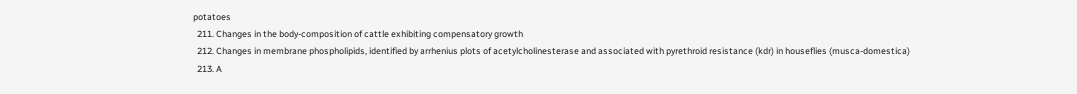potatoes
  211. Changes in the body-composition of cattle exhibiting compensatory growth
  212. Changes in membrane phospholipids, identified by arrhenius plots of acetylcholinesterase and associated with pyrethroid resistance (kdr) in houseflies (musca-domestica)
  213. A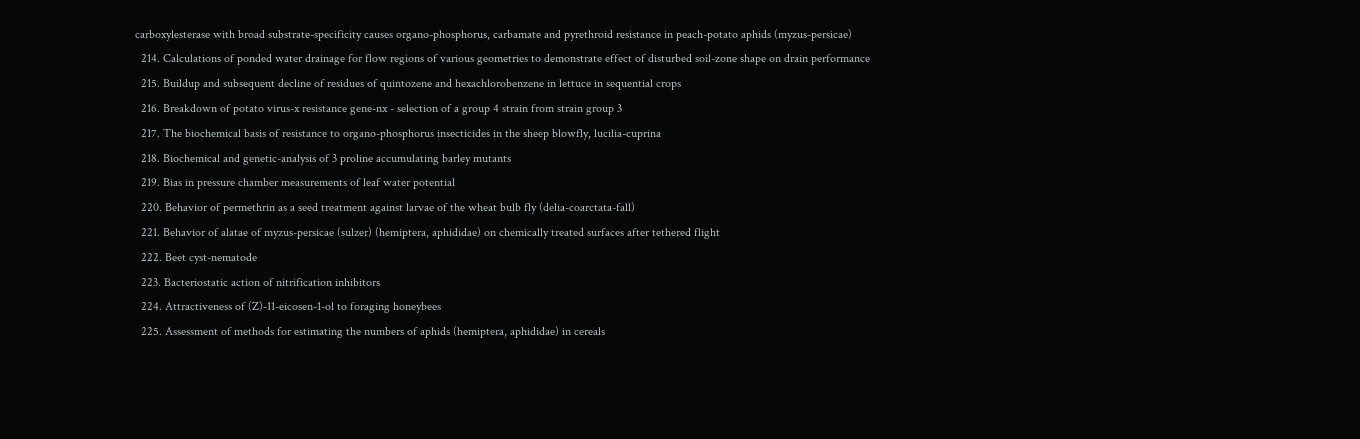carboxylesterase with broad substrate-specificity causes organo-phosphorus, carbamate and pyrethroid resistance in peach-potato aphids (myzus-persicae)
  214. Calculations of ponded water drainage for flow regions of various geometries to demonstrate effect of disturbed soil-zone shape on drain performance
  215. Buildup and subsequent decline of residues of quintozene and hexachlorobenzene in lettuce in sequential crops
  216. Breakdown of potato virus-x resistance gene-nx - selection of a group 4 strain from strain group 3
  217. The biochemical basis of resistance to organo-phosphorus insecticides in the sheep blowfly, lucilia-cuprina
  218. Biochemical and genetic-analysis of 3 proline accumulating barley mutants
  219. Bias in pressure chamber measurements of leaf water potential
  220. Behavior of permethrin as a seed treatment against larvae of the wheat bulb fly (delia-coarctata-fall)
  221. Behavior of alatae of myzus-persicae (sulzer) (hemiptera, aphididae) on chemically treated surfaces after tethered flight
  222. Beet cyst-nematode
  223. Bacteriostatic action of nitrification inhibitors
  224. Attractiveness of (Z)-11-eicosen-1-ol to foraging honeybees
  225. Assessment of methods for estimating the numbers of aphids (hemiptera, aphididae) in cereals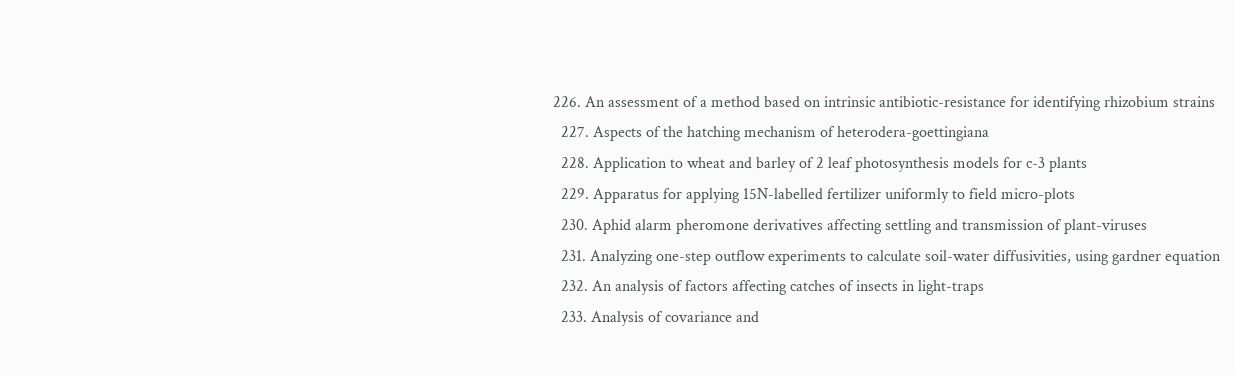226. An assessment of a method based on intrinsic antibiotic-resistance for identifying rhizobium strains
  227. Aspects of the hatching mechanism of heterodera-goettingiana
  228. Application to wheat and barley of 2 leaf photosynthesis models for c-3 plants
  229. Apparatus for applying 15N-labelled fertilizer uniformly to field micro-plots
  230. Aphid alarm pheromone derivatives affecting settling and transmission of plant-viruses
  231. Analyzing one-step outflow experiments to calculate soil-water diffusivities, using gardner equation
  232. An analysis of factors affecting catches of insects in light-traps
  233. Analysis of covariance and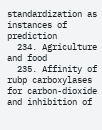standardization as instances of prediction
  234. Agriculture and food
  235. Affinity of rubp carboxylases for carbon-dioxide and inhibition of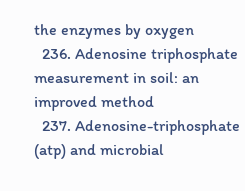the enzymes by oxygen
  236. Adenosine triphosphate measurement in soil: an improved method
  237. Adenosine-triphosphate (atp) and microbial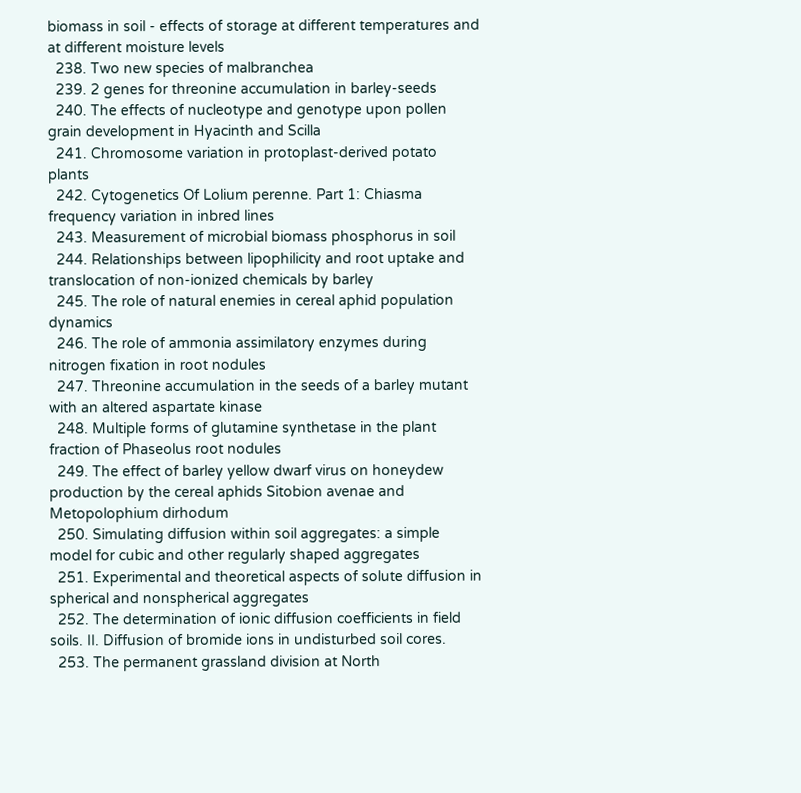biomass in soil - effects of storage at different temperatures and at different moisture levels
  238. Two new species of malbranchea
  239. 2 genes for threonine accumulation in barley-seeds
  240. The effects of nucleotype and genotype upon pollen grain development in Hyacinth and Scilla
  241. Chromosome variation in protoplast-derived potato plants
  242. Cytogenetics Of Lolium perenne. Part 1: Chiasma frequency variation in inbred lines
  243. Measurement of microbial biomass phosphorus in soil
  244. Relationships between lipophilicity and root uptake and translocation of non-ionized chemicals by barley
  245. The role of natural enemies in cereal aphid population dynamics
  246. The role of ammonia assimilatory enzymes during nitrogen fixation in root nodules
  247. Threonine accumulation in the seeds of a barley mutant with an altered aspartate kinase
  248. Multiple forms of glutamine synthetase in the plant fraction of Phaseolus root nodules
  249. The effect of barley yellow dwarf virus on honeydew production by the cereal aphids Sitobion avenae and Metopolophium dirhodum
  250. Simulating diffusion within soil aggregates: a simple model for cubic and other regularly shaped aggregates
  251. Experimental and theoretical aspects of solute diffusion in spherical and nonspherical aggregates
  252. The determination of ionic diffusion coefficients in field soils. II. Diffusion of bromide ions in undisturbed soil cores.
  253. The permanent grassland division at North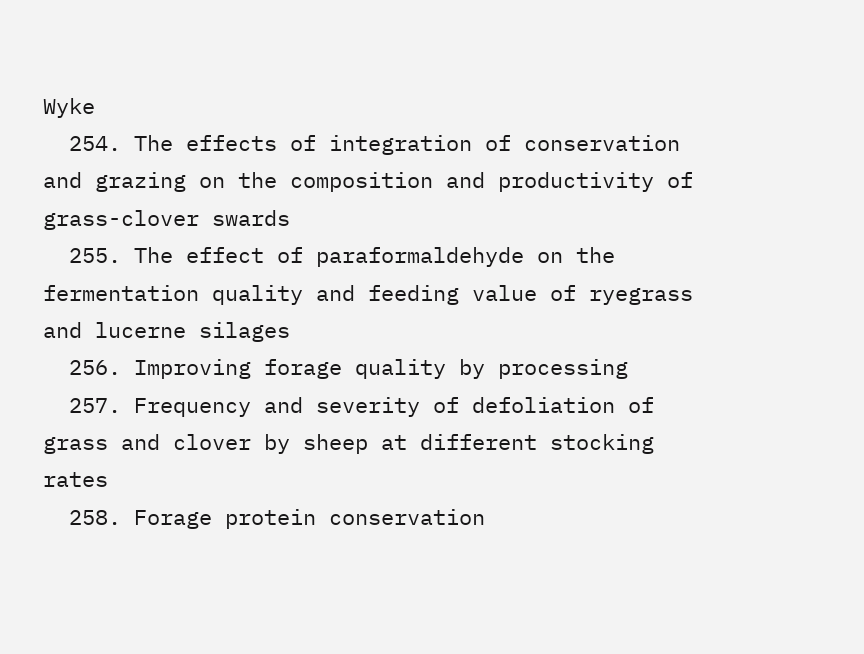Wyke
  254. The effects of integration of conservation and grazing on the composition and productivity of grass-clover swards
  255. The effect of paraformaldehyde on the fermentation quality and feeding value of ryegrass and lucerne silages
  256. Improving forage quality by processing
  257. Frequency and severity of defoliation of grass and clover by sheep at different stocking rates
  258. Forage protein conservation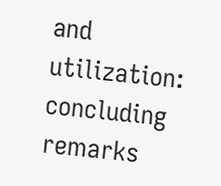and utilization: concluding remarks